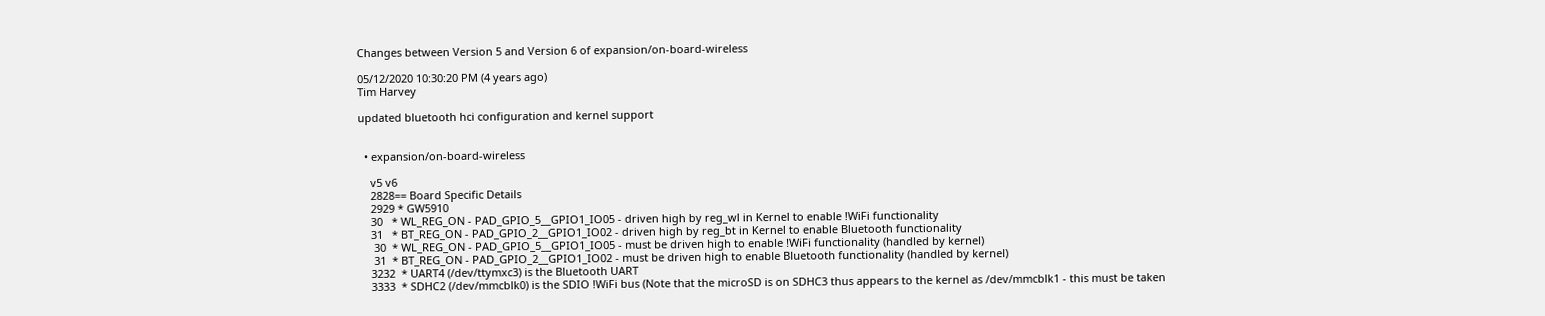Changes between Version 5 and Version 6 of expansion/on-board-wireless

05/12/2020 10:30:20 PM (4 years ago)
Tim Harvey

updated bluetooth hci configuration and kernel support


  • expansion/on-board-wireless

    v5 v6
    2828== Board Specific Details
    2929 * GW5910
    30   * WL_REG_ON - PAD_GPIO_5__GPIO1_IO05 - driven high by reg_wl in Kernel to enable !WiFi functionality
    31   * BT_REG_ON - PAD_GPIO_2__GPIO1_IO02 - driven high by reg_bt in Kernel to enable Bluetooth functionality
     30  * WL_REG_ON - PAD_GPIO_5__GPIO1_IO05 - must be driven high to enable !WiFi functionality (handled by kernel)
     31  * BT_REG_ON - PAD_GPIO_2__GPIO1_IO02 - must be driven high to enable Bluetooth functionality (handled by kernel)
    3232  * UART4 (/dev/ttymxc3) is the Bluetooth UART
    3333  * SDHC2 (/dev/mmcblk0) is the SDIO !WiFi bus (Note that the microSD is on SDHC3 thus appears to the kernel as /dev/mmcblk1 - this must be taken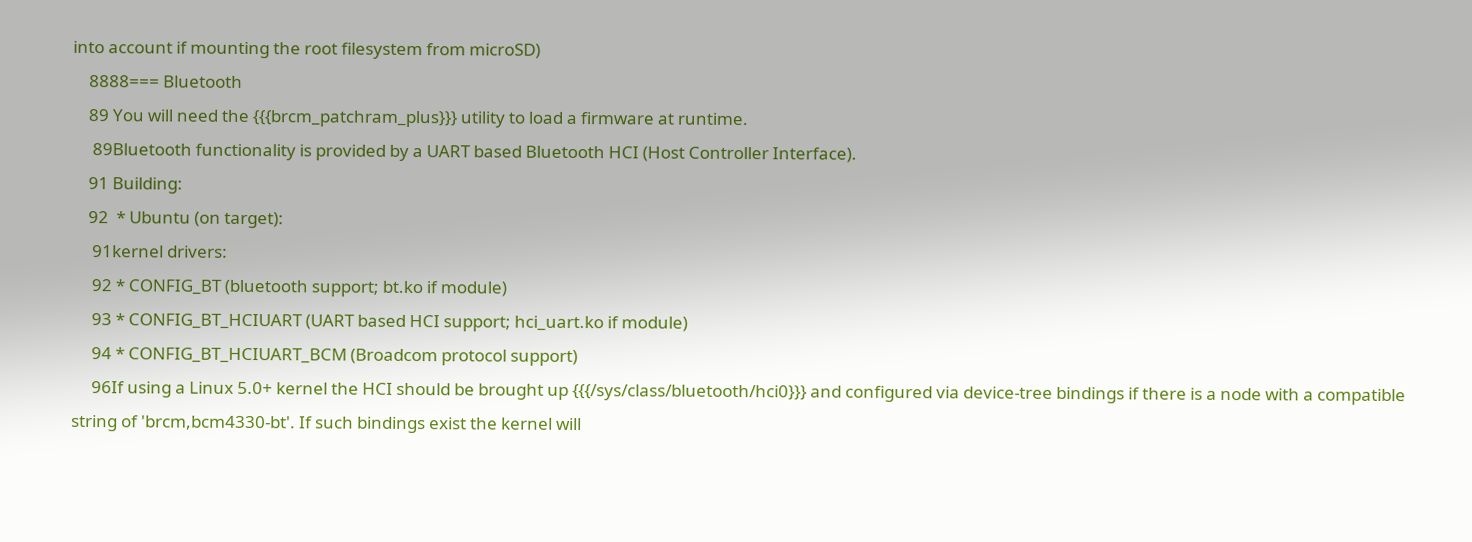into account if mounting the root filesystem from microSD)
    8888=== Bluetooth
    89 You will need the {{{brcm_patchram_plus}}} utility to load a firmware at runtime.
     89Bluetooth functionality is provided by a UART based Bluetooth HCI (Host Controller Interface).
    91 Building:
    92  * Ubuntu (on target):
     91kernel drivers:
     92 * CONFIG_BT (bluetooth support; bt.ko if module)
     93 * CONFIG_BT_HCIUART (UART based HCI support; hci_uart.ko if module)
     94 * CONFIG_BT_HCIUART_BCM (Broadcom protocol support)
     96If using a Linux 5.0+ kernel the HCI should be brought up {{{/sys/class/bluetooth/hci0}}} and configured via device-tree bindings if there is a node with a compatible string of 'brcm,bcm4330-bt'. If such bindings exist the kernel will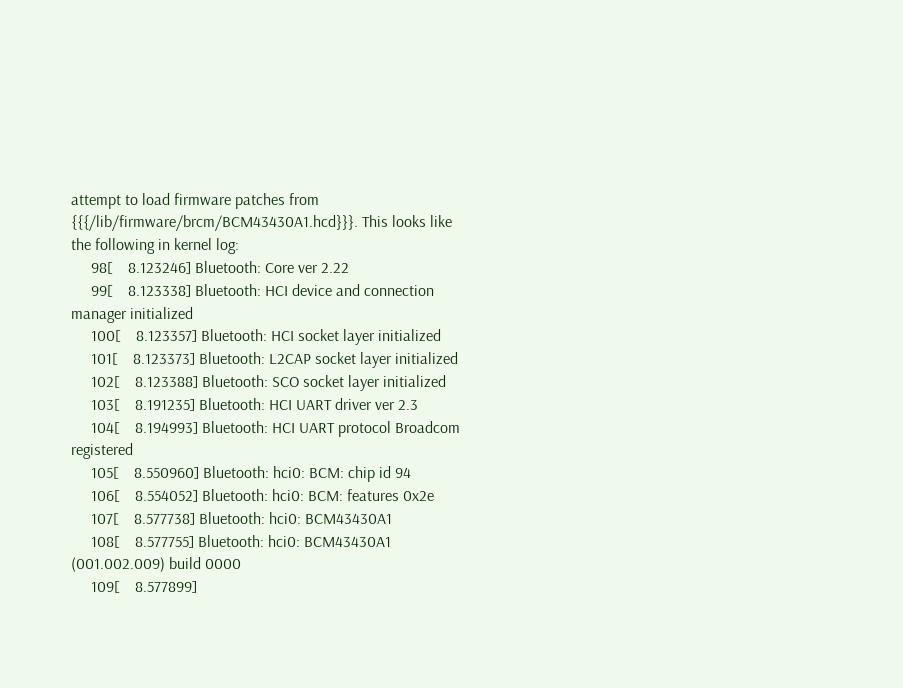attempt to load firmware patches from {{{/lib/firmware/brcm/BCM43430A1.hcd}}}. This looks like the following in kernel log:
     98[    8.123246] Bluetooth: Core ver 2.22
     99[    8.123338] Bluetooth: HCI device and connection manager initialized
     100[    8.123357] Bluetooth: HCI socket layer initialized
     101[    8.123373] Bluetooth: L2CAP socket layer initialized
     102[    8.123388] Bluetooth: SCO socket layer initialized
     103[    8.191235] Bluetooth: HCI UART driver ver 2.3
     104[    8.194993] Bluetooth: HCI UART protocol Broadcom registered
     105[    8.550960] Bluetooth: hci0: BCM: chip id 94
     106[    8.554052] Bluetooth: hci0: BCM: features 0x2e
     107[    8.577738] Bluetooth: hci0: BCM43430A1
     108[    8.577755] Bluetooth: hci0: BCM43430A1 (001.002.009) build 0000
     109[    8.577899]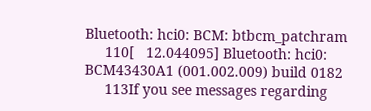Bluetooth: hci0: BCM: btbcm_patchram
     110[   12.044095] Bluetooth: hci0: BCM43430A1 (001.002.009) build 0182
     113If you see messages regarding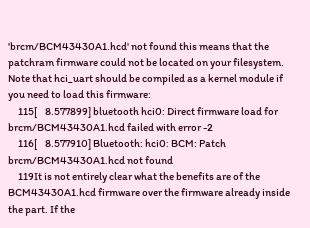'brcm/BCM43430A1.hcd' not found this means that the patchram firmware could not be located on your filesystem. Note that hci_uart should be compiled as a kernel module if you need to load this firmware:
     115[    8.577899] bluetooth hci0: Direct firmware load for brcm/BCM43430A1.hcd failed with error -2
     116[    8.577910] Bluetooth: hci0: BCM: Patch brcm/BCM43430A1.hcd not found
     119It is not entirely clear what the benefits are of the BCM43430A1.hcd firmware over the firmware already inside the part. If the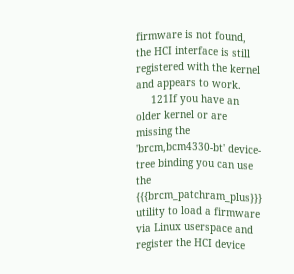firmware is not found, the HCI interface is still registered with the kernel and appears to work.
     121If you have an older kernel or are missing the 'brcm,bcm4330-bt' device-tree binding you can use the {{{brcm_patchram_plus}}} utility to load a firmware via Linux userspace and register the HCI device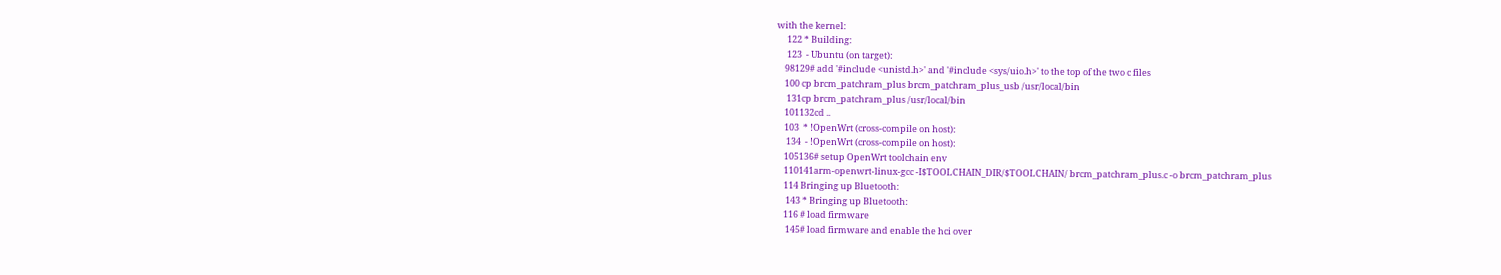with the kernel:
     122 * Building:
     123  - Ubuntu (on target):
    98129# add '#include <unistd.h>' and '#include <sys/uio.h>' to the top of the two c files
    100 cp brcm_patchram_plus brcm_patchram_plus_usb /usr/local/bin
     131cp brcm_patchram_plus /usr/local/bin
    101132cd ..
    103  * !OpenWrt (cross-compile on host):
     134  - !OpenWrt (cross-compile on host):
    105136# setup OpenWrt toolchain env
    110141arm-openwrt-linux-gcc -I$TOOLCHAIN_DIR/$TOOLCHAIN/ brcm_patchram_plus.c -o brcm_patchram_plus
    114 Bringing up Bluetooth:
     143 * Bringing up Bluetooth:
    116 # load firmware
     145# load firmware and enable the hci over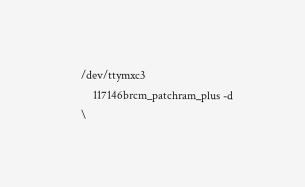/dev/ttymxc3
    117146brcm_patchram_plus -d \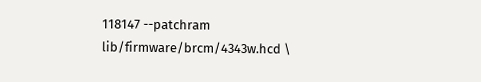118147 --patchram lib/firmware/brcm/4343w.hcd \